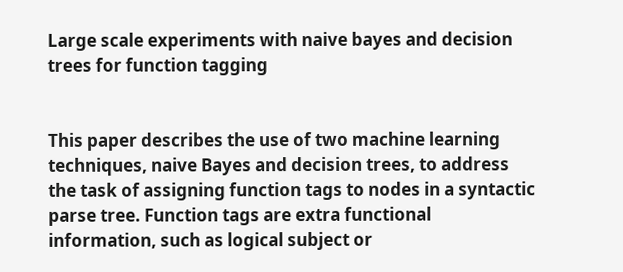Large scale experiments with naive bayes and decision trees for function tagging


This paper describes the use of two machine learning techniques, naive Bayes and decision trees, to address the task of assigning function tags to nodes in a syntactic parse tree. Function tags are extra functional information, such as logical subject or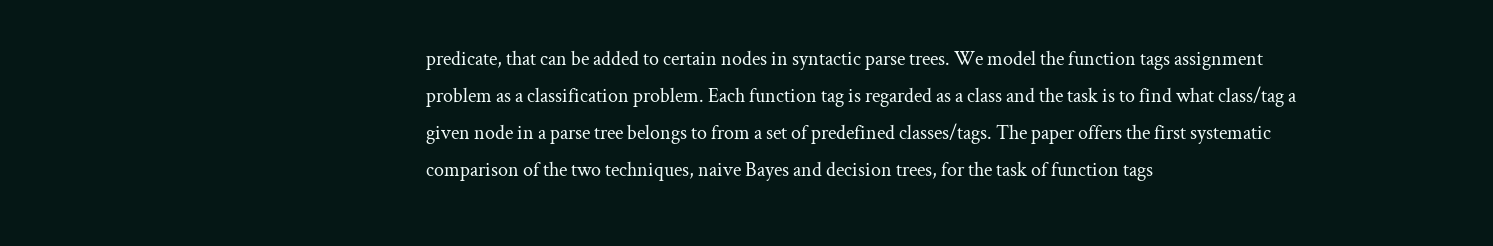predicate, that can be added to certain nodes in syntactic parse trees. We model the function tags assignment problem as a classification problem. Each function tag is regarded as a class and the task is to find what class/tag a given node in a parse tree belongs to from a set of predefined classes/tags. The paper offers the first systematic comparison of the two techniques, naive Bayes and decision trees, for the task of function tags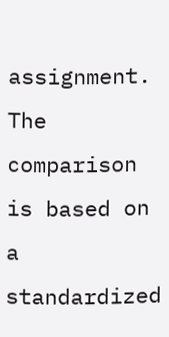assignment. The comparison is based on a standardized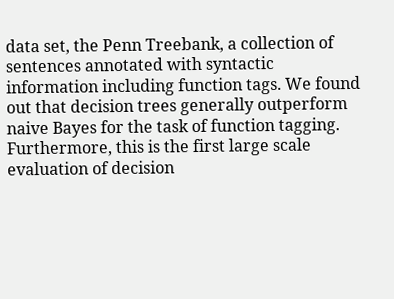data set, the Penn Treebank, a collection of sentences annotated with syntactic information including function tags. We found out that decision trees generally outperform naive Bayes for the task of function tagging. Furthermore, this is the first large scale evaluation of decision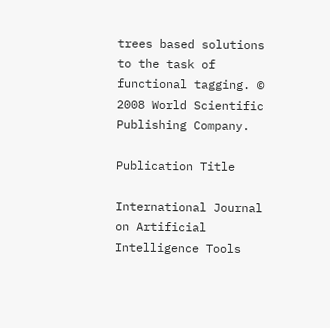trees based solutions to the task of functional tagging. © 2008 World Scientific Publishing Company.

Publication Title

International Journal on Artificial Intelligence Tools